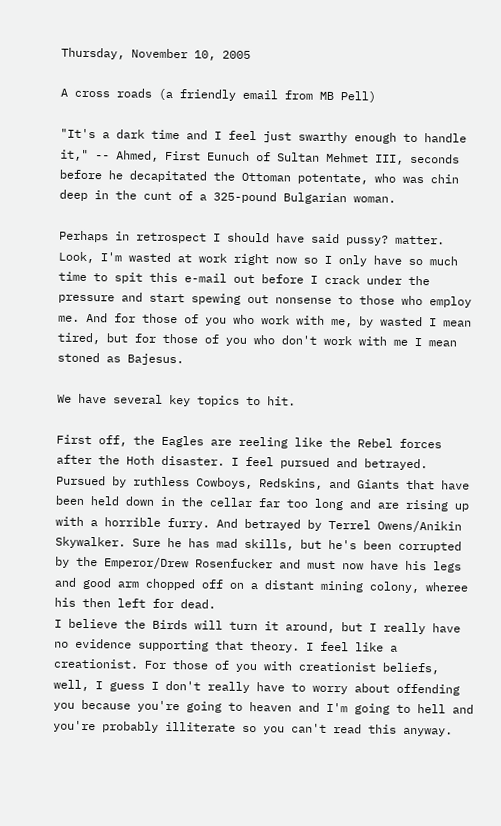Thursday, November 10, 2005

A cross roads (a friendly email from MB Pell)

"It's a dark time and I feel just swarthy enough to handle it," -- Ahmed, First Eunuch of Sultan Mehmet III, seconds before he decapitated the Ottoman potentate, who was chin deep in the cunt of a 325-pound Bulgarian woman.

Perhaps in retrospect I should have said pussy? matter.
Look, I'm wasted at work right now so I only have so much time to spit this e-mail out before I crack under the pressure and start spewing out nonsense to those who employ me. And for those of you who work with me, by wasted I mean tired, but for those of you who don't work with me I mean stoned as Bajesus.

We have several key topics to hit.

First off, the Eagles are reeling like the Rebel forces after the Hoth disaster. I feel pursued and betrayed. Pursued by ruthless Cowboys, Redskins, and Giants that have been held down in the cellar far too long and are rising up with a horrible furry. And betrayed by Terrel Owens/Anikin Skywalker. Sure he has mad skills, but he's been corrupted by the Emperor/Drew Rosenfucker and must now have his legs and good arm chopped off on a distant mining colony, wheree his then left for dead.
I believe the Birds will turn it around, but I really have no evidence supporting that theory. I feel like a creationist. For those of you with creationist beliefs, well, I guess I don't really have to worry about offending you because you're going to heaven and I'm going to hell and you're probably illiterate so you can't read this anyway.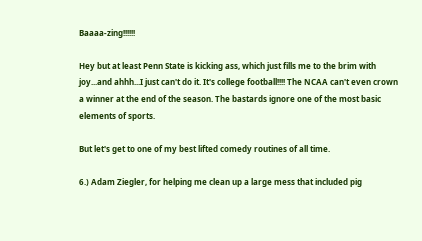Baaaa-zing!!!!!!

Hey but at least Penn State is kicking ass, which just fills me to the brim with joy...and ahhh...I just can't do it. It's college football!!!! The NCAA can't even crown a winner at the end of the season. The bastards ignore one of the most basic elements of sports.

But let's get to one of my best lifted comedy routines of all time.

6.) Adam Ziegler, for helping me clean up a large mess that included pig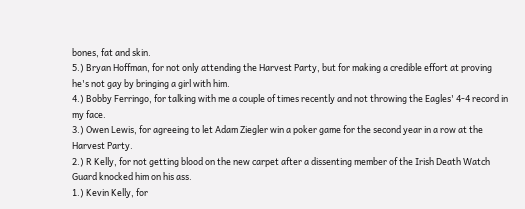bones, fat and skin.
5.) Bryan Hoffman, for not only attending the Harvest Party, but for making a credible effort at proving he's not gay by bringing a girl with him.
4.) Bobby Ferringo, for talking with me a couple of times recently and not throwing the Eagles' 4-4 record in my face.
3.) Owen Lewis, for agreeing to let Adam Ziegler win a poker game for the second year in a row at the Harvest Party.
2.) R Kelly, for not getting blood on the new carpet after a dissenting member of the Irish Death Watch Guard knocked him on his ass.
1.) Kevin Kelly, for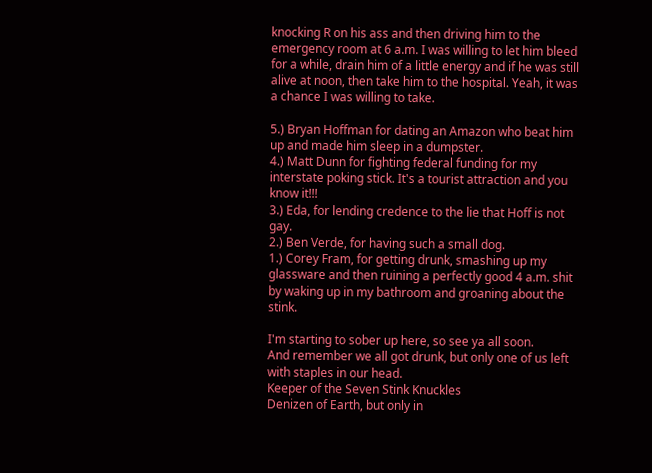knocking R on his ass and then driving him to the emergency room at 6 a.m. I was willing to let him bleed for a while, drain him of a little energy and if he was still alive at noon, then take him to the hospital. Yeah, it was a chance I was willing to take.

5.) Bryan Hoffman for dating an Amazon who beat him up and made him sleep in a dumpster.
4.) Matt Dunn for fighting federal funding for my interstate poking stick. It's a tourist attraction and you know it!!!
3.) Eda, for lending credence to the lie that Hoff is not gay.
2.) Ben Verde, for having such a small dog.
1.) Corey Fram, for getting drunk, smashing up my glassware and then ruining a perfectly good 4 a.m. shit by waking up in my bathroom and groaning about the stink.

I'm starting to sober up here, so see ya all soon.
And remember we all got drunk, but only one of us left with staples in our head.
Keeper of the Seven Stink Knuckles
Denizen of Earth, but only in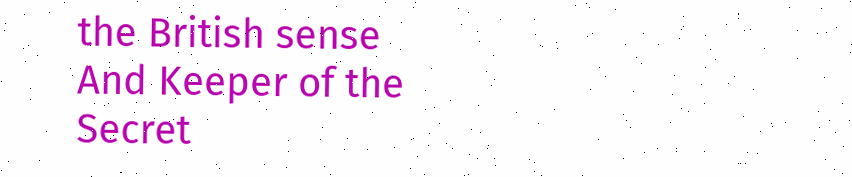the British sense
And Keeper of the Secret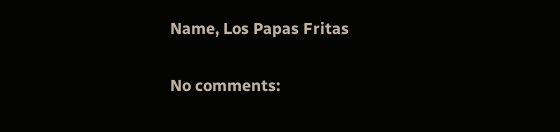Name, Los Papas Fritas

No comments: